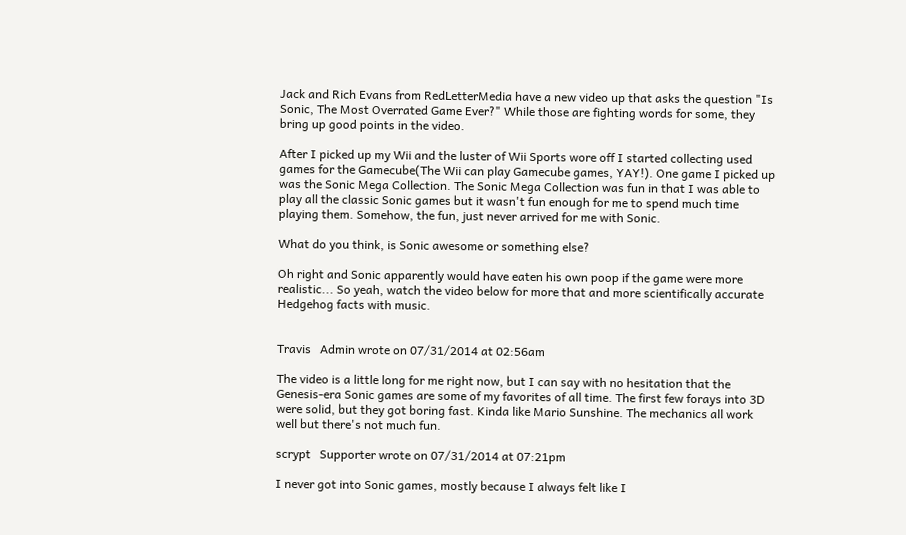Jack and Rich Evans from RedLetterMedia have a new video up that asks the question "Is Sonic, The Most Overrated Game Ever?" While those are fighting words for some, they bring up good points in the video.

After I picked up my Wii and the luster of Wii Sports wore off I started collecting used games for the Gamecube(The Wii can play Gamecube games, YAY!). One game I picked up was the Sonic Mega Collection. The Sonic Mega Collection was fun in that I was able to play all the classic Sonic games but it wasn't fun enough for me to spend much time playing them. Somehow, the fun, just never arrived for me with Sonic.

What do you think, is Sonic awesome or something else?

Oh right and Sonic apparently would have eaten his own poop if the game were more realistic... So yeah, watch the video below for more that and more scientifically accurate Hedgehog facts with music.


Travis   Admin wrote on 07/31/2014 at 02:56am

The video is a little long for me right now, but I can say with no hesitation that the Genesis-era Sonic games are some of my favorites of all time. The first few forays into 3D were solid, but they got boring fast. Kinda like Mario Sunshine. The mechanics all work well but there's not much fun.

scrypt   Supporter wrote on 07/31/2014 at 07:21pm

I never got into Sonic games, mostly because I always felt like I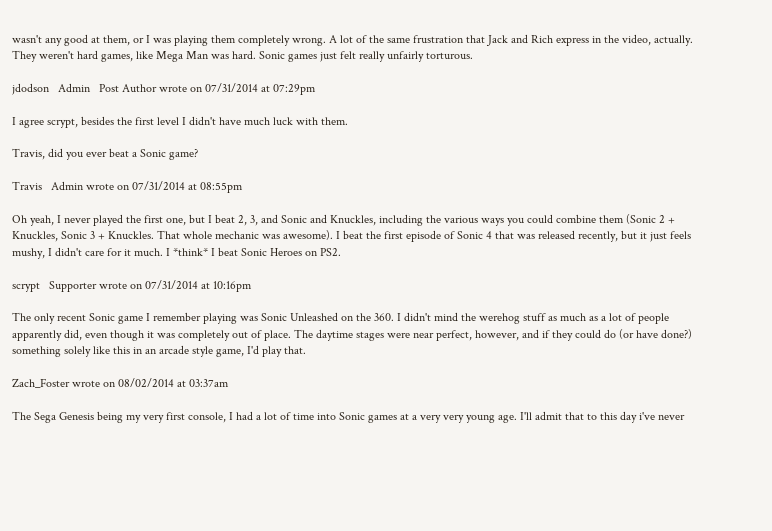wasn't any good at them, or I was playing them completely wrong. A lot of the same frustration that Jack and Rich express in the video, actually. They weren't hard games, like Mega Man was hard. Sonic games just felt really unfairly torturous.

jdodson   Admin   Post Author wrote on 07/31/2014 at 07:29pm

I agree scrypt, besides the first level I didn't have much luck with them.

Travis, did you ever beat a Sonic game?

Travis   Admin wrote on 07/31/2014 at 08:55pm

Oh yeah, I never played the first one, but I beat 2, 3, and Sonic and Knuckles, including the various ways you could combine them (Sonic 2 + Knuckles, Sonic 3 + Knuckles. That whole mechanic was awesome). I beat the first episode of Sonic 4 that was released recently, but it just feels mushy, I didn't care for it much. I *think* I beat Sonic Heroes on PS2.

scrypt   Supporter wrote on 07/31/2014 at 10:16pm

The only recent Sonic game I remember playing was Sonic Unleashed on the 360. I didn't mind the werehog stuff as much as a lot of people apparently did, even though it was completely out of place. The daytime stages were near perfect, however, and if they could do (or have done?) something solely like this in an arcade style game, I'd play that.

Zach_Foster wrote on 08/02/2014 at 03:37am

The Sega Genesis being my very first console, I had a lot of time into Sonic games at a very very young age. I'll admit that to this day i've never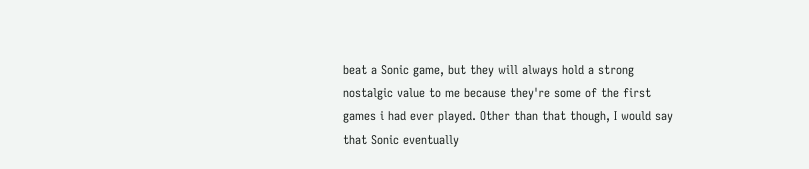beat a Sonic game, but they will always hold a strong nostalgic value to me because they're some of the first games i had ever played. Other than that though, I would say that Sonic eventually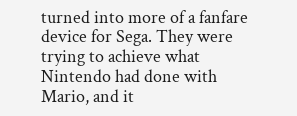turned into more of a fanfare device for Sega. They were trying to achieve what Nintendo had done with Mario, and it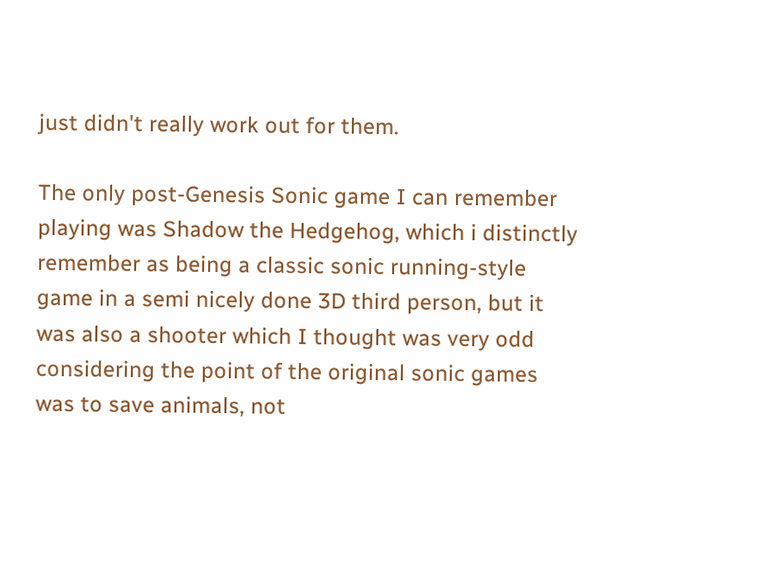just didn't really work out for them.

The only post-Genesis Sonic game I can remember playing was Shadow the Hedgehog, which i distinctly remember as being a classic sonic running-style game in a semi nicely done 3D third person, but it was also a shooter which I thought was very odd considering the point of the original sonic games was to save animals, not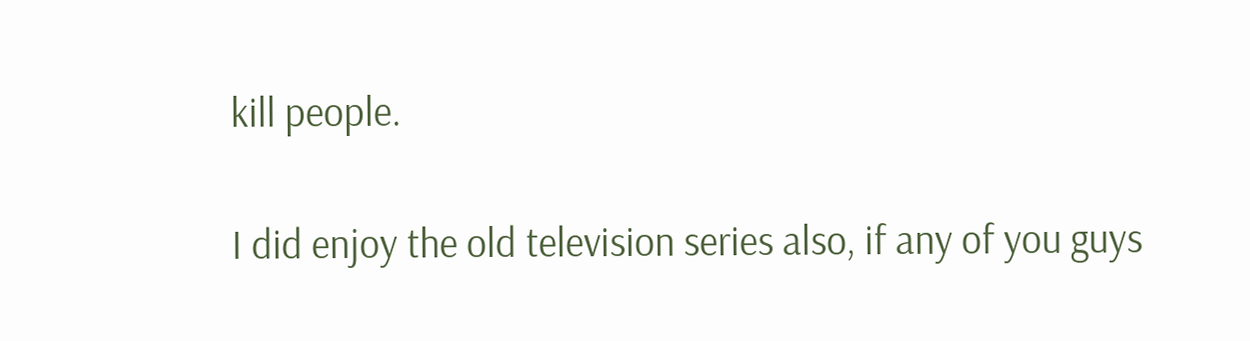kill people.

I did enjoy the old television series also, if any of you guys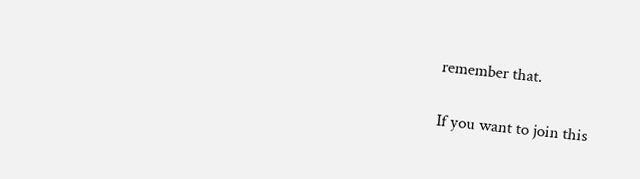remember that.

If you want to join this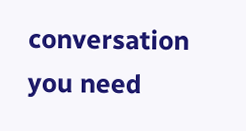conversation you need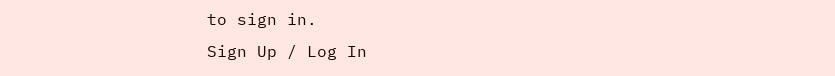to sign in.
Sign Up / Log In